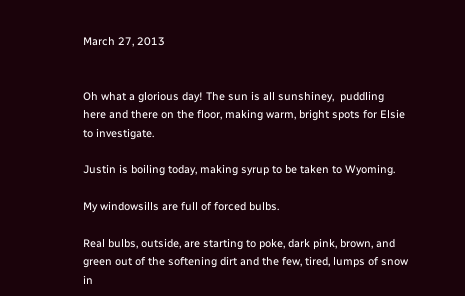March 27, 2013


Oh what a glorious day! The sun is all sunshiney,  puddling here and there on the floor, making warm, bright spots for Elsie to investigate.

Justin is boiling today, making syrup to be taken to Wyoming.

My windowsills are full of forced bulbs.

Real bulbs, outside, are starting to poke, dark pink, brown, and green out of the softening dirt and the few, tired, lumps of snow in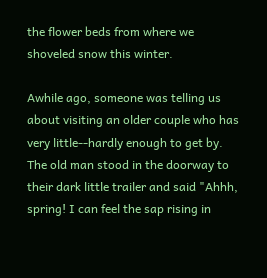the flower beds from where we shoveled snow this winter.

Awhile ago, someone was telling us about visiting an older couple who has very little--hardly enough to get by. The old man stood in the doorway to their dark little trailer and said "Ahhh, spring! I can feel the sap rising in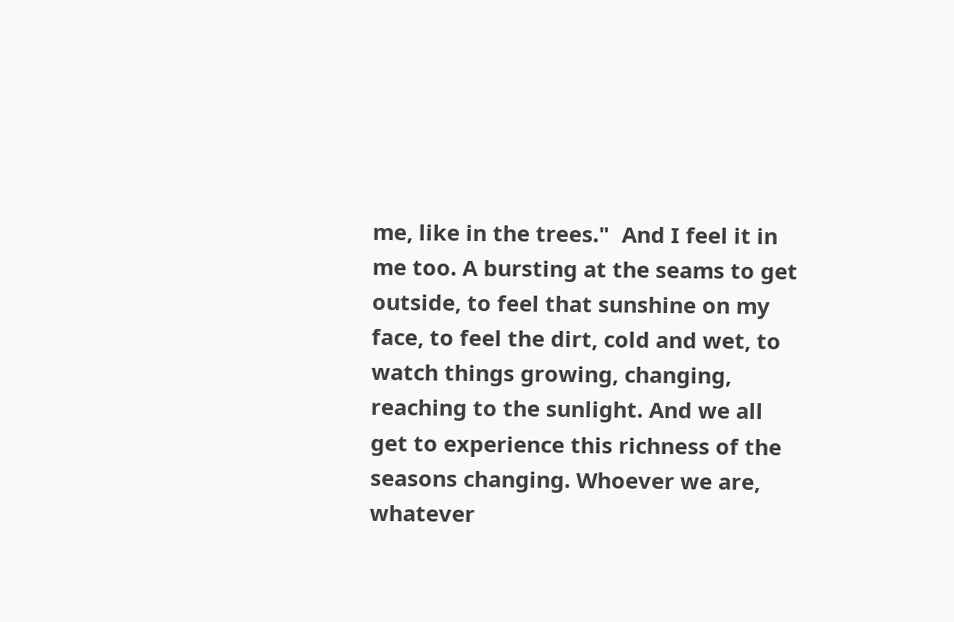me, like in the trees."  And I feel it in me too. A bursting at the seams to get outside, to feel that sunshine on my face, to feel the dirt, cold and wet, to watch things growing, changing, reaching to the sunlight. And we all get to experience this richness of the seasons changing. Whoever we are, whatever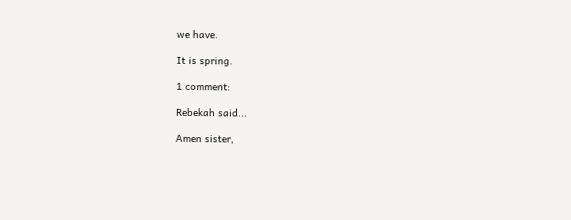we have.

It is spring.

1 comment:

Rebekah said...

Amen sister,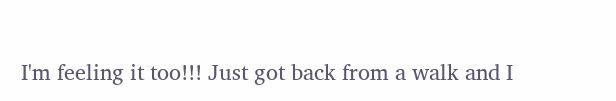I'm feeling it too!!! Just got back from a walk and I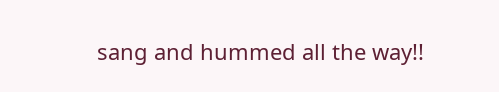sang and hummed all the way!!